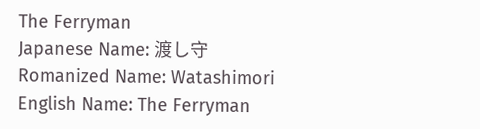The Ferryman
Japanese Name: 渡し守
Romanized Name: Watashimori
English Name: The Ferryman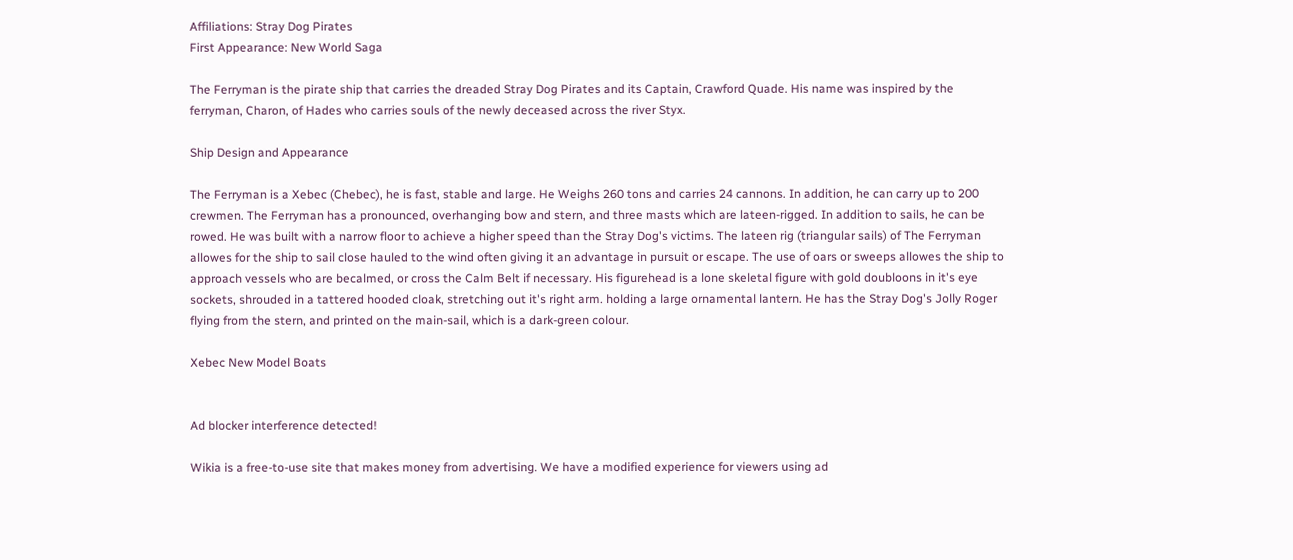Affiliations: Stray Dog Pirates
First Appearance: New World Saga

The Ferryman is the pirate ship that carries the dreaded Stray Dog Pirates and its Captain, Crawford Quade. His name was inspired by the ferryman, Charon, of Hades who carries souls of the newly deceased across the river Styx.

Ship Design and Appearance

The Ferryman is a Xebec (Chebec), he is fast, stable and large. He Weighs 260 tons and carries 24 cannons. In addition, he can carry up to 200 crewmen. The Ferryman has a pronounced, overhanging bow and stern, and three masts which are lateen-rigged. In addition to sails, he can be rowed. He was built with a narrow floor to achieve a higher speed than the Stray Dog's victims. The lateen rig (triangular sails) of The Ferryman allowes for the ship to sail close hauled to the wind often giving it an advantage in pursuit or escape. The use of oars or sweeps allowes the ship to approach vessels who are becalmed, or cross the Calm Belt if necessary. His figurehead is a lone skeletal figure with gold doubloons in it's eye sockets, shrouded in a tattered hooded cloak, stretching out it's right arm. holding a large ornamental lantern. He has the Stray Dog's Jolly Roger flying from the stern, and printed on the main-sail, which is a dark-green colour.

Xebec New Model Boats


Ad blocker interference detected!

Wikia is a free-to-use site that makes money from advertising. We have a modified experience for viewers using ad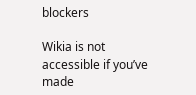blockers

Wikia is not accessible if you’ve made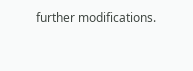further modifications.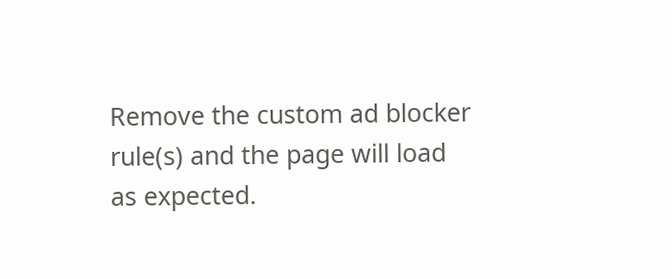Remove the custom ad blocker rule(s) and the page will load as expected.